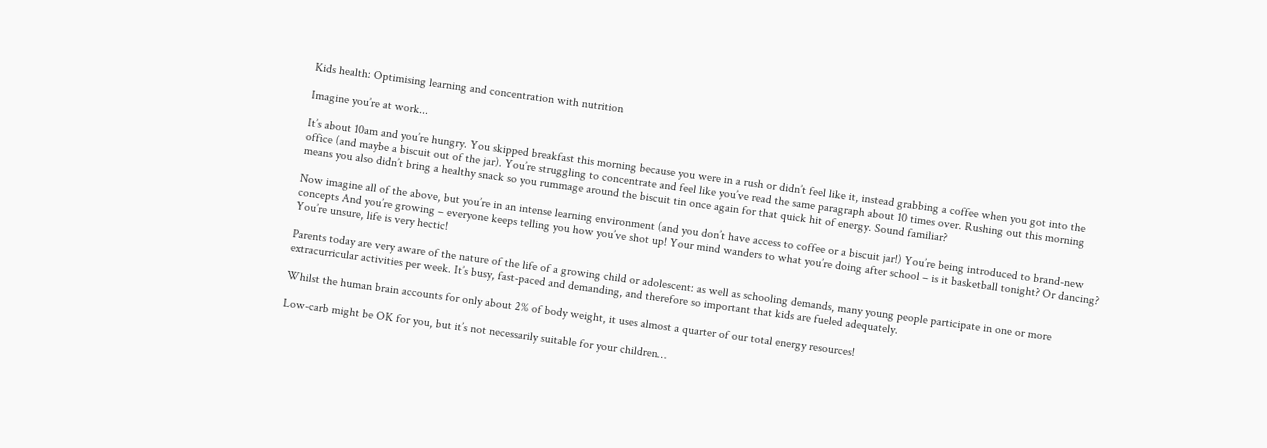Kids health: Optimising learning and concentration with nutrition

Imagine you’re at work...

It’s about 10am and you’re hungry. You skipped breakfast this morning because you were in a rush or didn’t feel like it, instead grabbing a coffee when you got into the office (and maybe a biscuit out of the jar). You’re struggling to concentrate and feel like you’ve read the same paragraph about 10 times over. Rushing out this morning means you also didn’t bring a healthy snack so you rummage around the biscuit tin once again for that quick hit of energy. Sound familiar?

Now imagine all of the above, but you’re in an intense learning environment (and you don’t have access to coffee or a biscuit jar!) You’re being introduced to brand-new concepts And you’re growing – everyone keeps telling you how you’ve shot up! Your mind wanders to what you’re doing after school – is it basketball tonight? Or dancing? You’re unsure, life is very hectic!

Parents today are very aware of the nature of the life of a growing child or adolescent: as well as schooling demands, many young people participate in one or more extracurricular activities per week. It’s busy, fast-paced and demanding, and therefore so important that kids are fueled adequately.

Whilst the human brain accounts for only about 2% of body weight, it uses almost a quarter of our total energy resources!

Low-carb might be OK for you, but it’s not necessarily suitable for your children…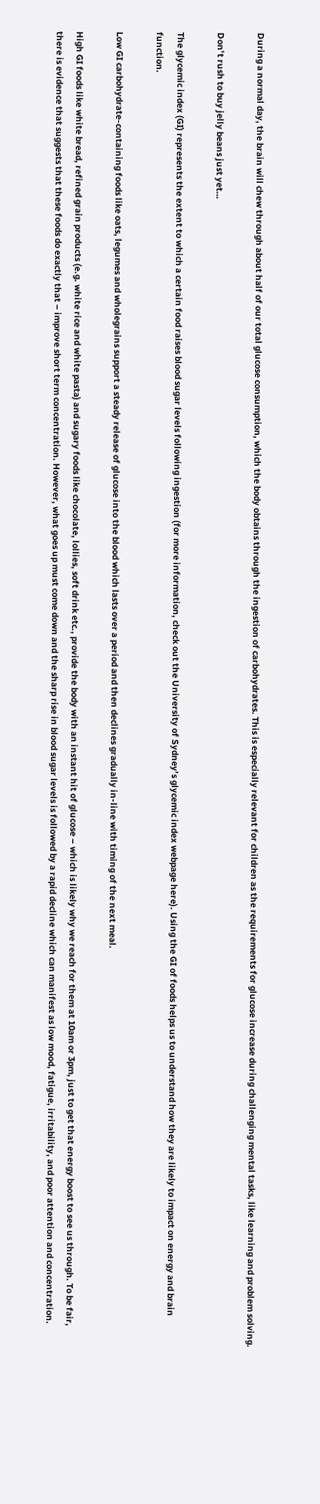During a normal day, the brain will chew through about half of our total glucose consumption, which the body obtains through the ingestion of carbohydrates. This is especially relevant for children as the requirements for glucose increase during challenging mental tasks, like learning and problem solving.

Don’t rush to buy jelly beans just yet…

The glycemic index (GI) represents the extent to which a certain food raises blood sugar levels following ingestion (for more information, check out the University of Sydney’s glycemic index webpage here). Using the GI of foods helps us to understand how they are likely to impact on energy and brain function.

Low GI carbohydrate-containing foods like oats, legumes and wholegrains support a steady release of glucose into the blood which lasts over a period and then declines gradually in-line with timing of the next meal.

High GI foods like white bread, refined grain products (e.g. white rice and white pasta) and sugary foods like chocolate, lollies, soft drink etc., provide the body with an instant hit of glucose – which is likely why we reach for them at 10am or 3pm, just to get that energy boost to see us through. To be fair, there is evidence that suggests that these foods do exactly that – improve short term concentration. However, what goes up must come down and the sharp rise in blood sugar levels is followed by a rapid decline which can manifest as low mood, fatigue, irritability, and poor attention and concentration.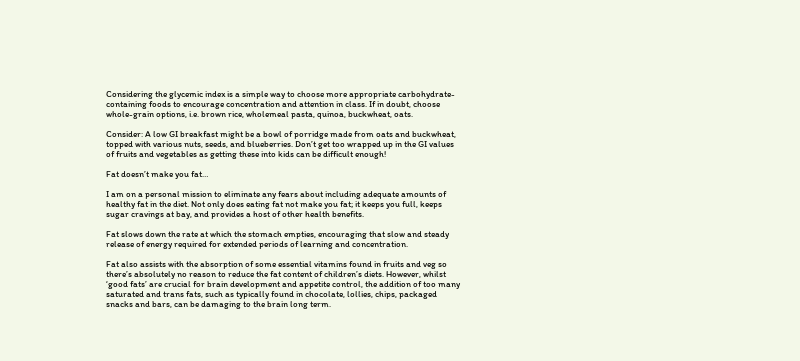Considering the glycemic index is a simple way to choose more appropriate carbohydrate-containing foods to encourage concentration and attention in class. If in doubt, choose whole-grain options, i.e. brown rice, wholemeal pasta, quinoa, buckwheat, oats.

Consider: A low GI breakfast might be a bowl of porridge made from oats and buckwheat, topped with various nuts, seeds, and blueberries. Don’t get too wrapped up in the GI values of fruits and vegetables as getting these into kids can be difficult enough!

Fat doesn’t make you fat…

I am on a personal mission to eliminate any fears about including adequate amounts of healthy fat in the diet. Not only does eating fat not make you fat; it keeps you full, keeps sugar cravings at bay, and provides a host of other health benefits.

Fat slows down the rate at which the stomach empties, encouraging that slow and steady release of energy required for extended periods of learning and concentration.

Fat also assists with the absorption of some essential vitamins found in fruits and veg so there’s absolutely no reason to reduce the fat content of children’s diets. However, whilst ‘good fats’ are crucial for brain development and appetite control, the addition of too many saturated and trans fats, such as typically found in chocolate, lollies, chips, packaged snacks and bars, can be damaging to the brain long term.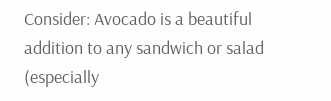Consider: Avocado is a beautiful addition to any sandwich or salad (especially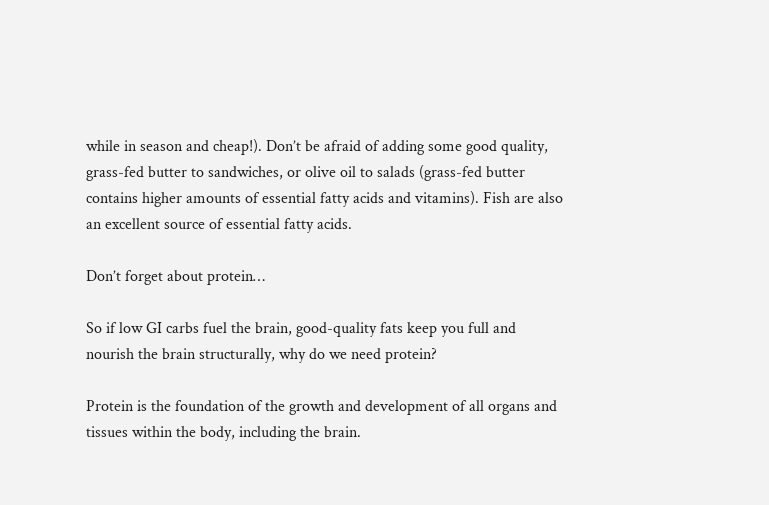while in season and cheap!). Don’t be afraid of adding some good quality, grass-fed butter to sandwiches, or olive oil to salads (grass-fed butter contains higher amounts of essential fatty acids and vitamins). Fish are also an excellent source of essential fatty acids.

Don’t forget about protein…

So if low GI carbs fuel the brain, good-quality fats keep you full and nourish the brain structurally, why do we need protein?

Protein is the foundation of the growth and development of all organs and tissues within the body, including the brain.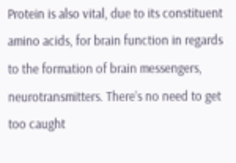Protein is also vital, due to its constituent amino acids, for brain function in regards to the formation of brain messengers, neurotransmitters. There’s no need to get too caught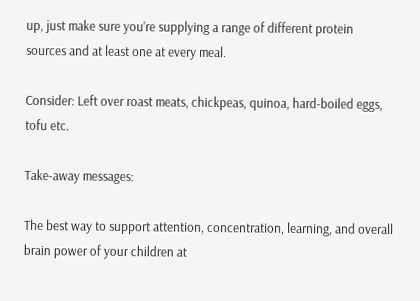up, just make sure you’re supplying a range of different protein sources and at least one at every meal.

Consider: Left over roast meats, chickpeas, quinoa, hard-boiled eggs, tofu etc.

Take-away messages:

The best way to support attention, concentration, learning, and overall brain power of your children at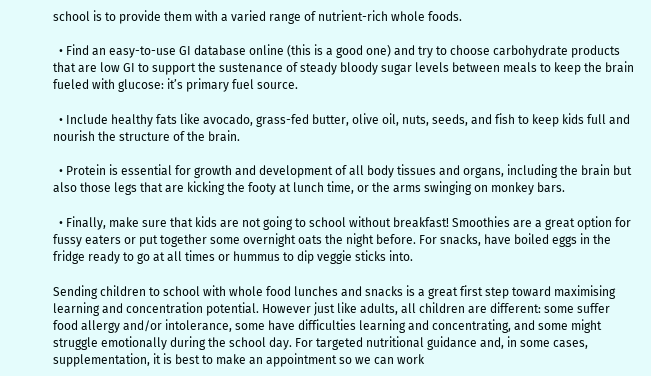school is to provide them with a varied range of nutrient-rich whole foods.

  • Find an easy-to-use GI database online (this is a good one) and try to choose carbohydrate products that are low GI to support the sustenance of steady bloody sugar levels between meals to keep the brain fueled with glucose: it’s primary fuel source.

  • Include healthy fats like avocado, grass-fed butter, olive oil, nuts, seeds, and fish to keep kids full and nourish the structure of the brain.

  • Protein is essential for growth and development of all body tissues and organs, including the brain but also those legs that are kicking the footy at lunch time, or the arms swinging on monkey bars.

  • Finally, make sure that kids are not going to school without breakfast! Smoothies are a great option for fussy eaters or put together some overnight oats the night before. For snacks, have boiled eggs in the fridge ready to go at all times or hummus to dip veggie sticks into.

Sending children to school with whole food lunches and snacks is a great first step toward maximising learning and concentration potential. However just like adults, all children are different: some suffer food allergy and/or intolerance, some have difficulties learning and concentrating, and some might struggle emotionally during the school day. For targeted nutritional guidance and, in some cases, supplementation, it is best to make an appointment so we can work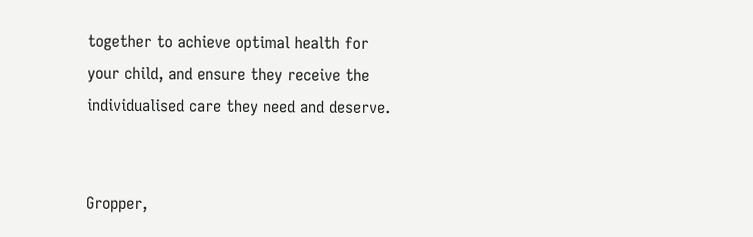together to achieve optimal health for your child, and ensure they receive the individualised care they need and deserve.


Gropper,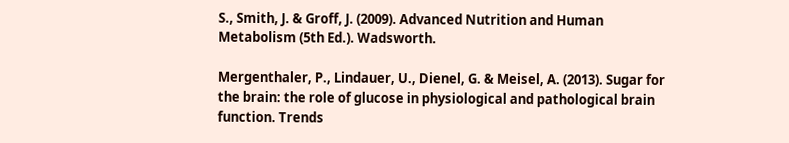S., Smith, J. & Groff, J. (2009). Advanced Nutrition and Human Metabolism (5th Ed.). Wadsworth.

Mergenthaler, P., Lindauer, U., Dienel, G. & Meisel, A. (2013). Sugar for the brain: the role of glucose in physiological and pathological brain function. Trends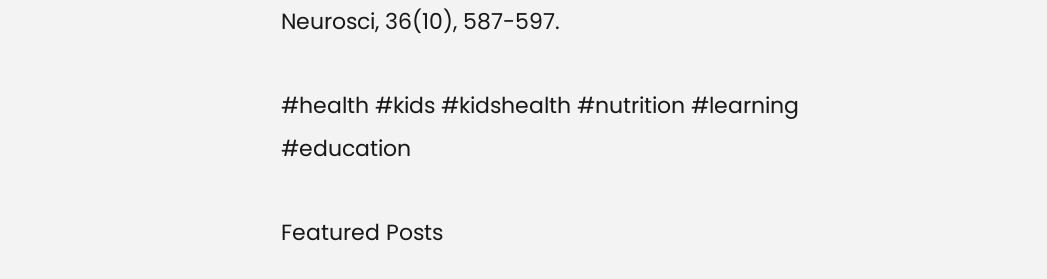Neurosci, 36(10), 587-597.

#health #kids #kidshealth #nutrition #learning #education

Featured Posts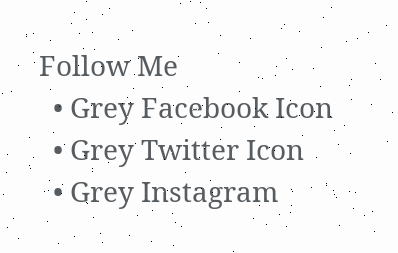Follow Me
  • Grey Facebook Icon
  • Grey Twitter Icon
  • Grey Instagram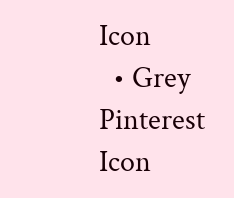Icon
  • Grey Pinterest Icon